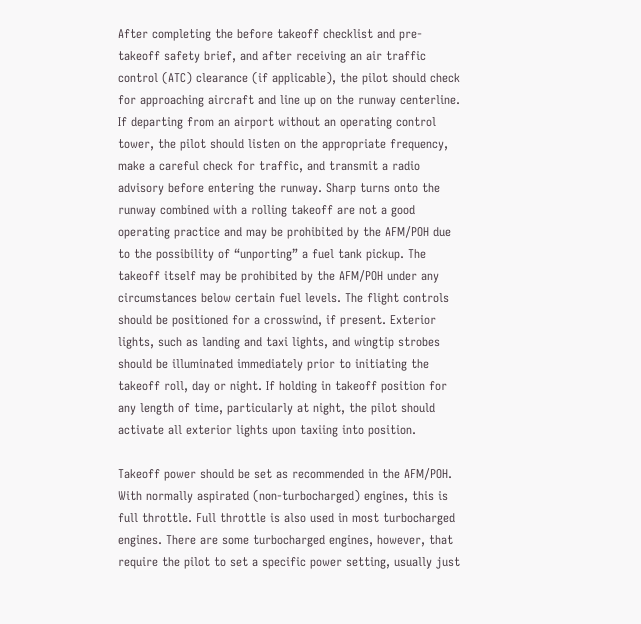After completing the before takeoff checklist and pre-takeoff safety brief, and after receiving an air traffic control (ATC) clearance (if applicable), the pilot should check for approaching aircraft and line up on the runway centerline. If departing from an airport without an operating control tower, the pilot should listen on the appropriate frequency, make a careful check for traffic, and transmit a radio advisory before entering the runway. Sharp turns onto the runway combined with a rolling takeoff are not a good operating practice and may be prohibited by the AFM/POH due to the possibility of “unporting” a fuel tank pickup. The takeoff itself may be prohibited by the AFM/POH under any circumstances below certain fuel levels. The flight controls should be positioned for a crosswind, if present. Exterior lights, such as landing and taxi lights, and wingtip strobes should be illuminated immediately prior to initiating the takeoff roll, day or night. If holding in takeoff position for any length of time, particularly at night, the pilot should activate all exterior lights upon taxiing into position.

Takeoff power should be set as recommended in the AFM/POH. With normally aspirated (non-turbocharged) engines, this is full throttle. Full throttle is also used in most turbocharged engines. There are some turbocharged engines, however, that require the pilot to set a specific power setting, usually just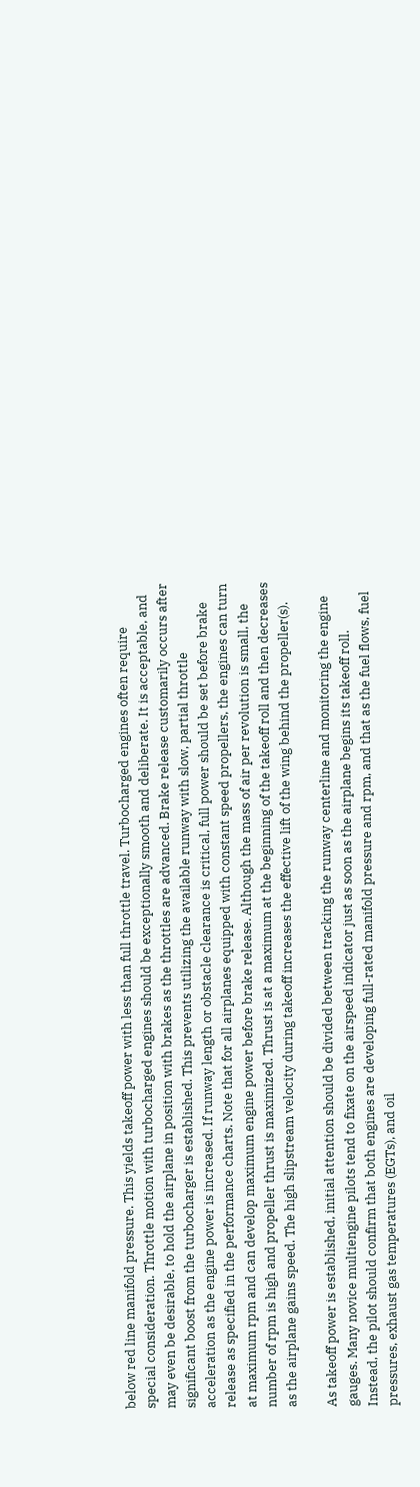below red line manifold pressure. This yields takeoff power with less than full throttle travel. Turbocharged engines often require special consideration. Throttle motion with turbocharged engines should be exceptionally smooth and deliberate. It is acceptable, and may even be desirable, to hold the airplane in position with brakes as the throttles are advanced. Brake release customarily occurs after significant boost from the turbocharger is established. This prevents utilizing the available runway with slow, partial throttle acceleration as the engine power is increased. If runway length or obstacle clearance is critical, full power should be set before brake release as specified in the performance charts. Note that for all airplanes equipped with constant speed propellers, the engines can turn at maximum rpm and can develop maximum engine power before brake release. Although the mass of air per revolution is small, the number of rpm is high and propeller thrust is maximized. Thrust is at a maximum at the beginning of the takeoff roll and then decreases as the airplane gains speed. The high slipstream velocity during takeoff increases the effective lift of the wing behind the propeller(s).

As takeoff power is established, initial attention should be divided between tracking the runway centerline and monitoring the engine gauges. Many novice multiengine pilots tend to fixate on the airspeed indicator just as soon as the airplane begins its takeoff roll. Instead, the pilot should confirm that both engines are developing full-rated manifold pressure and rpm, and that as the fuel flows, fuel pressures, exhaust gas temperatures (EGTs), and oil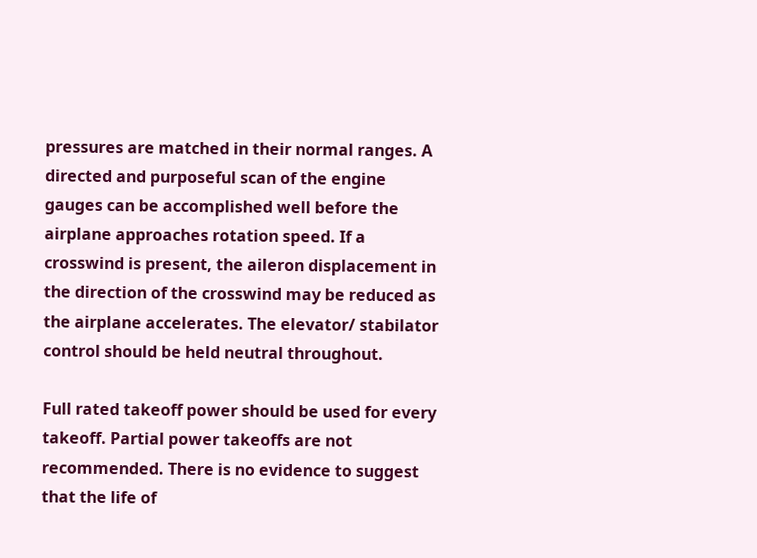pressures are matched in their normal ranges. A directed and purposeful scan of the engine gauges can be accomplished well before the airplane approaches rotation speed. If a crosswind is present, the aileron displacement in the direction of the crosswind may be reduced as the airplane accelerates. The elevator/ stabilator control should be held neutral throughout.

Full rated takeoff power should be used for every takeoff. Partial power takeoffs are not recommended. There is no evidence to suggest that the life of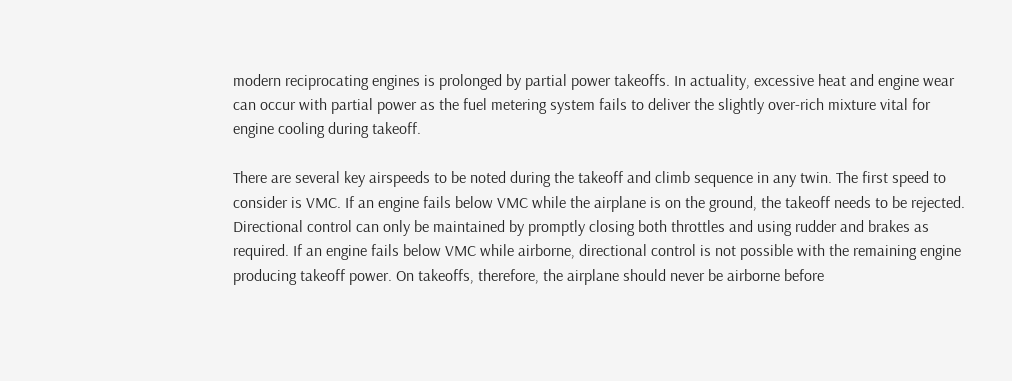modern reciprocating engines is prolonged by partial power takeoffs. In actuality, excessive heat and engine wear can occur with partial power as the fuel metering system fails to deliver the slightly over-rich mixture vital for engine cooling during takeoff.

There are several key airspeeds to be noted during the takeoff and climb sequence in any twin. The first speed to consider is VMC. If an engine fails below VMC while the airplane is on the ground, the takeoff needs to be rejected. Directional control can only be maintained by promptly closing both throttles and using rudder and brakes as required. If an engine fails below VMC while airborne, directional control is not possible with the remaining engine producing takeoff power. On takeoffs, therefore, the airplane should never be airborne before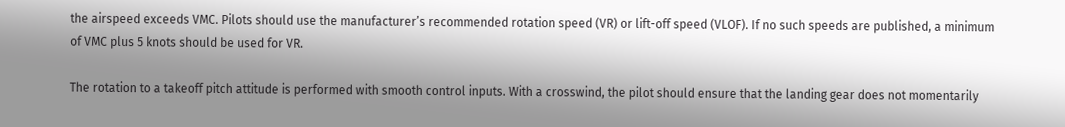the airspeed exceeds VMC. Pilots should use the manufacturer’s recommended rotation speed (VR) or lift-off speed (VLOF). If no such speeds are published, a minimum of VMC plus 5 knots should be used for VR.

The rotation to a takeoff pitch attitude is performed with smooth control inputs. With a crosswind, the pilot should ensure that the landing gear does not momentarily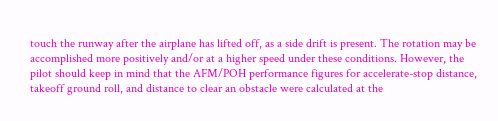touch the runway after the airplane has lifted off, as a side drift is present. The rotation may be accomplished more positively and/or at a higher speed under these conditions. However, the pilot should keep in mind that the AFM/POH performance figures for accelerate-stop distance, takeoff ground roll, and distance to clear an obstacle were calculated at the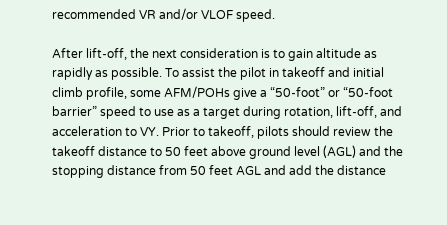recommended VR and/or VLOF speed.

After lift-off, the next consideration is to gain altitude as rapidly as possible. To assist the pilot in takeoff and initial climb profile, some AFM/POHs give a “50-foot” or “50-foot barrier” speed to use as a target during rotation, lift-off, and acceleration to VY. Prior to takeoff, pilots should review the takeoff distance to 50 feet above ground level (AGL) and the stopping distance from 50 feet AGL and add the distance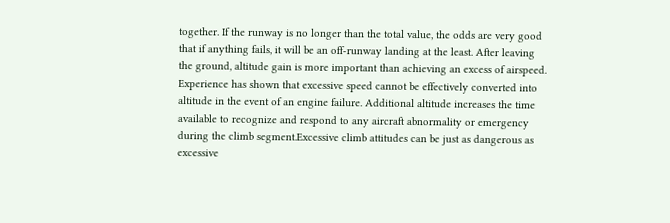together. If the runway is no longer than the total value, the odds are very good that if anything fails, it will be an off-runway landing at the least. After leaving the ground, altitude gain is more important than achieving an excess of airspeed. Experience has shown that excessive speed cannot be effectively converted into altitude in the event of an engine failure. Additional altitude increases the time available to recognize and respond to any aircraft abnormality or emergency during the climb segment.Excessive climb attitudes can be just as dangerous as excessive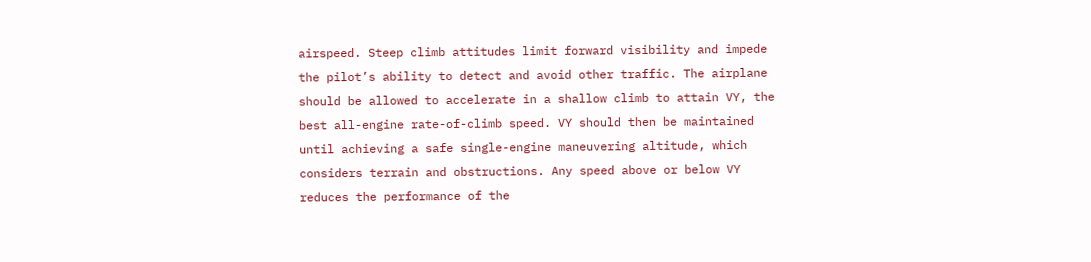airspeed. Steep climb attitudes limit forward visibility and impede the pilot’s ability to detect and avoid other traffic. The airplane should be allowed to accelerate in a shallow climb to attain VY, the best all-engine rate-of-climb speed. VY should then be maintained until achieving a safe single-engine maneuvering altitude, which considers terrain and obstructions. Any speed above or below VY reduces the performance of the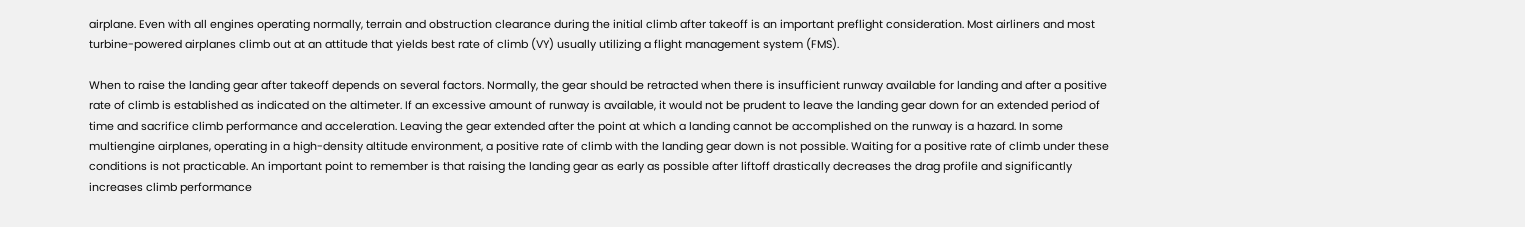airplane. Even with all engines operating normally, terrain and obstruction clearance during the initial climb after takeoff is an important preflight consideration. Most airliners and most turbine-powered airplanes climb out at an attitude that yields best rate of climb (VY) usually utilizing a flight management system (FMS).

When to raise the landing gear after takeoff depends on several factors. Normally, the gear should be retracted when there is insufficient runway available for landing and after a positive rate of climb is established as indicated on the altimeter. If an excessive amount of runway is available, it would not be prudent to leave the landing gear down for an extended period of time and sacrifice climb performance and acceleration. Leaving the gear extended after the point at which a landing cannot be accomplished on the runway is a hazard. In some multiengine airplanes, operating in a high-density altitude environment, a positive rate of climb with the landing gear down is not possible. Waiting for a positive rate of climb under these conditions is not practicable. An important point to remember is that raising the landing gear as early as possible after liftoff drastically decreases the drag profile and significantly increases climb performance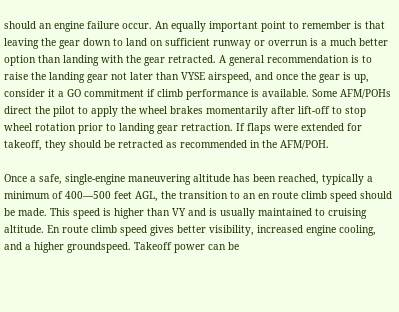should an engine failure occur. An equally important point to remember is that leaving the gear down to land on sufficient runway or overrun is a much better option than landing with the gear retracted. A general recommendation is to raise the landing gear not later than VYSE airspeed, and once the gear is up, consider it a GO commitment if climb performance is available. Some AFM/POHs direct the pilot to apply the wheel brakes momentarily after lift-off to stop wheel rotation prior to landing gear retraction. If flaps were extended for takeoff, they should be retracted as recommended in the AFM/POH.

Once a safe, single-engine maneuvering altitude has been reached, typically a minimum of 400—500 feet AGL, the transition to an en route climb speed should be made. This speed is higher than VY and is usually maintained to cruising altitude. En route climb speed gives better visibility, increased engine cooling, and a higher groundspeed. Takeoff power can be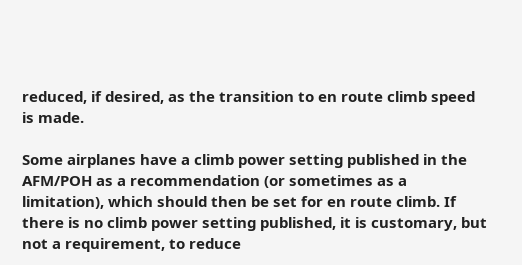reduced, if desired, as the transition to en route climb speed is made.

Some airplanes have a climb power setting published in the AFM/POH as a recommendation (or sometimes as a limitation), which should then be set for en route climb. If there is no climb power setting published, it is customary, but not a requirement, to reduce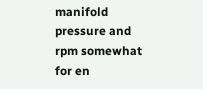manifold pressure and rpm somewhat for en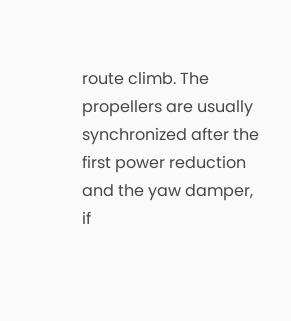route climb. The propellers are usually synchronized after the first power reduction and the yaw damper, if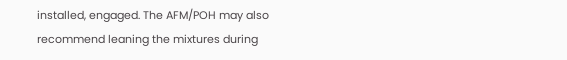installed, engaged. The AFM/POH may also recommend leaning the mixtures during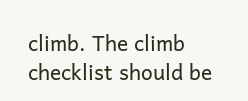climb. The climb checklist should be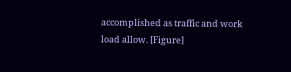accomplished as traffic and work load allow. [Figure]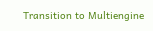Transition to Multiengine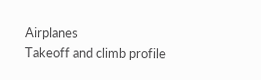Airplanes
Takeoff and climb profile